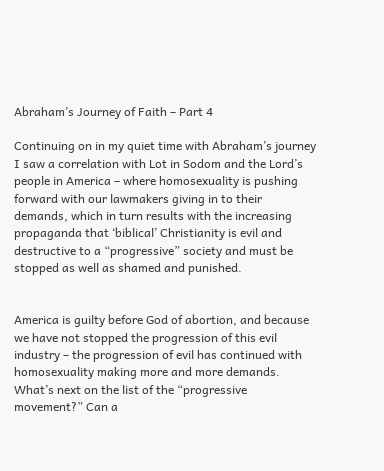Abraham’s Journey of Faith – Part 4

Continuing on in my quiet time with Abraham’s journey I saw a correlation with Lot in Sodom and the Lord’s people in America – where homosexuality is pushing forward with our lawmakers giving in to their demands, which in turn results with the increasing propaganda that ‘biblical’ Christianity is evil and destructive to a “progressive” society and must be stopped as well as shamed and punished.


America is guilty before God of abortion, and because we have not stopped the progression of this evil industry – the progression of evil has continued with homosexuality making more and more demands. What’s next on the list of the “progressive movement?” Can a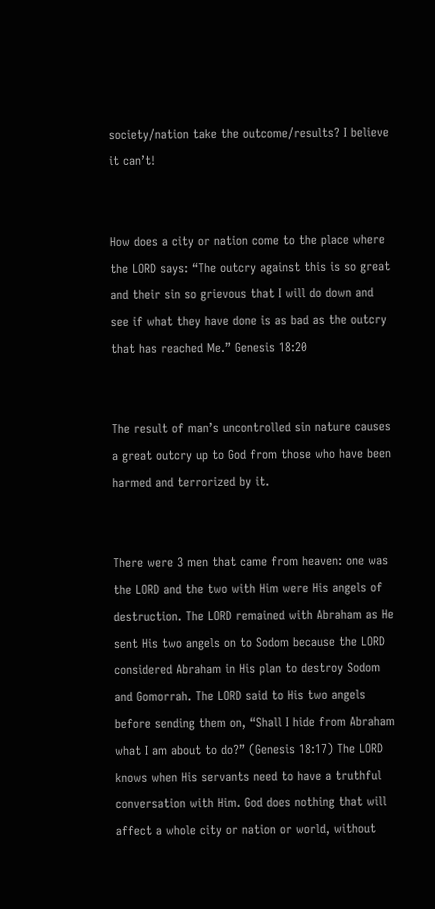society/nation take the outcome/results? I believe it can’t!


How does a city or nation come to the place where the LORD says: “The outcry against this is so great and their sin so grievous that I will do down and see if what they have done is as bad as the outcry that has reached Me.” Genesis 18:20


The result of man’s uncontrolled sin nature causes a great outcry up to God from those who have been harmed and terrorized by it.


There were 3 men that came from heaven: one was the LORD and the two with Him were His angels of destruction. The LORD remained with Abraham as He sent His two angels on to Sodom because the LORD considered Abraham in His plan to destroy Sodom and Gomorrah. The LORD said to His two angels before sending them on, “Shall I hide from Abraham what I am about to do?” (Genesis 18:17) The LORD knows when His servants need to have a truthful conversation with Him. God does nothing that will affect a whole city or nation or world, without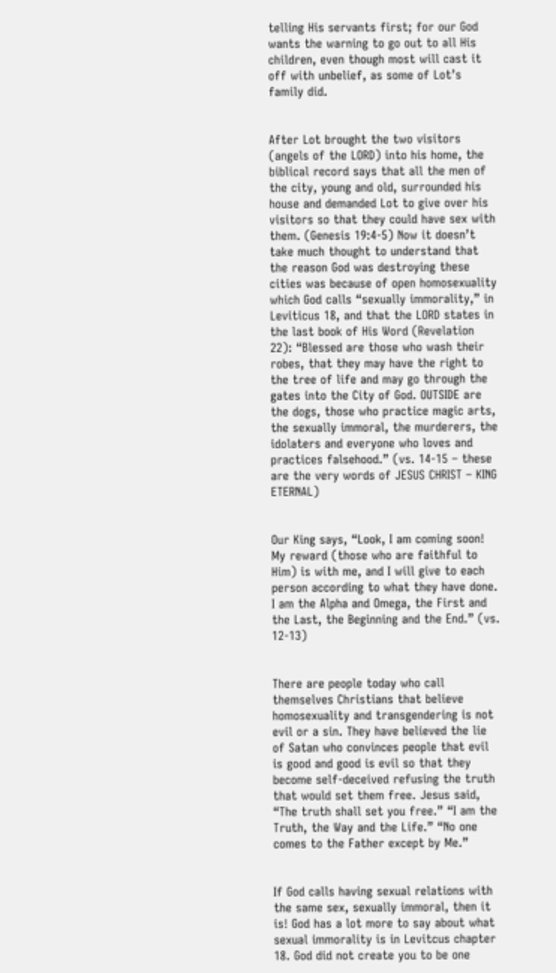telling His servants first; for our God wants the warning to go out to all His children, even though most will cast it off with unbelief, as some of Lot’s family did.


After Lot brought the two visitors (angels of the LORD) into his home, the biblical record says that all the men of the city, young and old, surrounded his house and demanded Lot to give over his visitors so that they could have sex with them. (Genesis 19:4-5) Now it doesn’t take much thought to understand that the reason God was destroying these cities was because of open homosexuality which God calls “sexually immorality,” in Leviticus 18, and that the LORD states in the last book of His Word (Revelation 22): “Blessed are those who wash their robes, that they may have the right to the tree of life and may go through the gates into the City of God. OUTSIDE are the dogs, those who practice magic arts, the sexually immoral, the murderers, the idolaters and everyone who loves and practices falsehood.” (vs. 14-15 – these are the very words of JESUS CHRIST – KING ETERNAL)


Our King says, “Look, I am coming soon! My reward (those who are faithful to Him) is with me, and I will give to each person according to what they have done. I am the Alpha and Omega, the First and the Last, the Beginning and the End.” (vs. 12-13)


There are people today who call themselves Christians that believe homosexuality and transgendering is not evil or a sin. They have believed the lie of Satan who convinces people that evil is good and good is evil so that they become self-deceived refusing the truth that would set them free. Jesus said, “The truth shall set you free.” “I am the Truth, the Way and the Life.” “No one comes to the Father except by Me.”


If God calls having sexual relations with the same sex, sexually immoral, then it is! God has a lot more to say about what sexual immorality is in Levitcus chapter 18. God did not create you to be one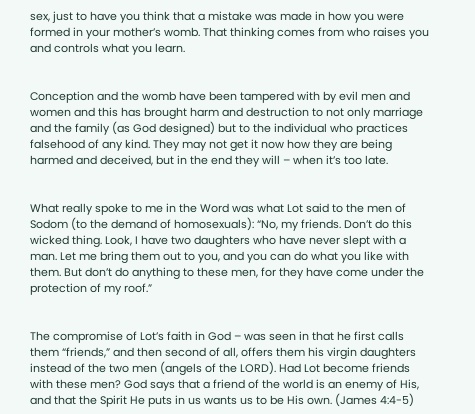sex, just to have you think that a mistake was made in how you were formed in your mother’s womb. That thinking comes from who raises you and controls what you learn.


Conception and the womb have been tampered with by evil men and women and this has brought harm and destruction to not only marriage and the family (as God designed) but to the individual who practices falsehood of any kind. They may not get it now how they are being harmed and deceived, but in the end they will – when it’s too late.


What really spoke to me in the Word was what Lot said to the men of Sodom (to the demand of homosexuals): “No, my friends. Don’t do this wicked thing. Look, I have two daughters who have never slept with a man. Let me bring them out to you, and you can do what you like with them. But don’t do anything to these men, for they have come under the protection of my roof.”


The compromise of Lot’s faith in God – was seen in that he first calls them “friends,” and then second of all, offers them his virgin daughters instead of the two men (angels of the LORD). Had Lot become friends with these men? God says that a friend of the world is an enemy of His, and that the Spirit He puts in us wants us to be His own. (James 4:4-5)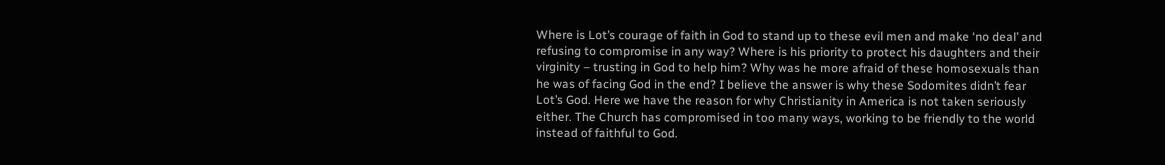Where is Lot’s courage of faith in God to stand up to these evil men and make ‘no deal’ and refusing to compromise in any way? Where is his priority to protect his daughters and their virginity – trusting in God to help him? Why was he more afraid of these homosexuals than he was of facing God in the end? I believe the answer is why these Sodomites didn’t fear Lot’s God. Here we have the reason for why Christianity in America is not taken seriously either. The Church has compromised in too many ways, working to be friendly to the world instead of faithful to God.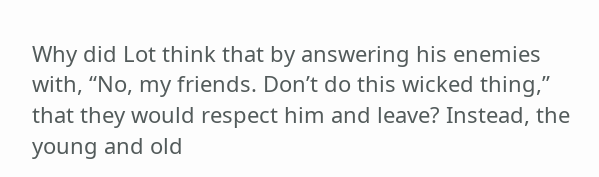Why did Lot think that by answering his enemies with, “No, my friends. Don’t do this wicked thing,” that they would respect him and leave? Instead, the young and old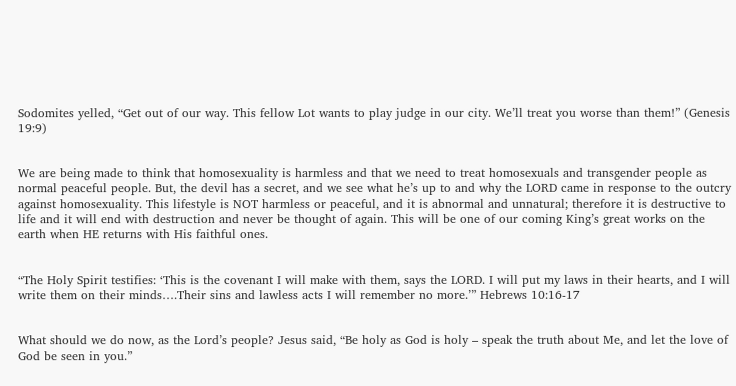Sodomites yelled, “Get out of our way. This fellow Lot wants to play judge in our city. We’ll treat you worse than them!” (Genesis 19:9)


We are being made to think that homosexuality is harmless and that we need to treat homosexuals and transgender people as normal peaceful people. But, the devil has a secret, and we see what he’s up to and why the LORD came in response to the outcry against homosexuality. This lifestyle is NOT harmless or peaceful, and it is abnormal and unnatural; therefore it is destructive to life and it will end with destruction and never be thought of again. This will be one of our coming King’s great works on the earth when HE returns with His faithful ones.


“The Holy Spirit testifies: ‘This is the covenant I will make with them, says the LORD. I will put my laws in their hearts, and I will write them on their minds….Their sins and lawless acts I will remember no more.’” Hebrews 10:16-17


What should we do now, as the Lord’s people? Jesus said, “Be holy as God is holy – speak the truth about Me, and let the love of God be seen in you.”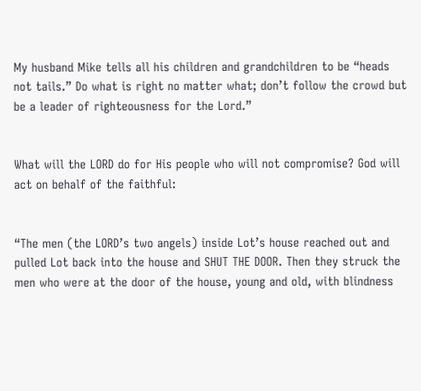My husband Mike tells all his children and grandchildren to be “heads not tails.” Do what is right no matter what; don’t follow the crowd but be a leader of righteousness for the Lord.”


What will the LORD do for His people who will not compromise? God will act on behalf of the faithful:


“The men (the LORD’s two angels) inside Lot’s house reached out and pulled Lot back into the house and SHUT THE DOOR. Then they struck the men who were at the door of the house, young and old, with blindness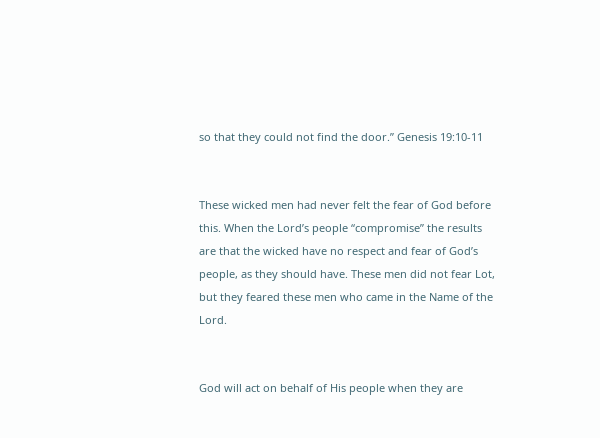so that they could not find the door.” Genesis 19:10-11


These wicked men had never felt the fear of God before this. When the Lord’s people “compromise” the results are that the wicked have no respect and fear of God’s people, as they should have. These men did not fear Lot, but they feared these men who came in the Name of the Lord.


God will act on behalf of His people when they are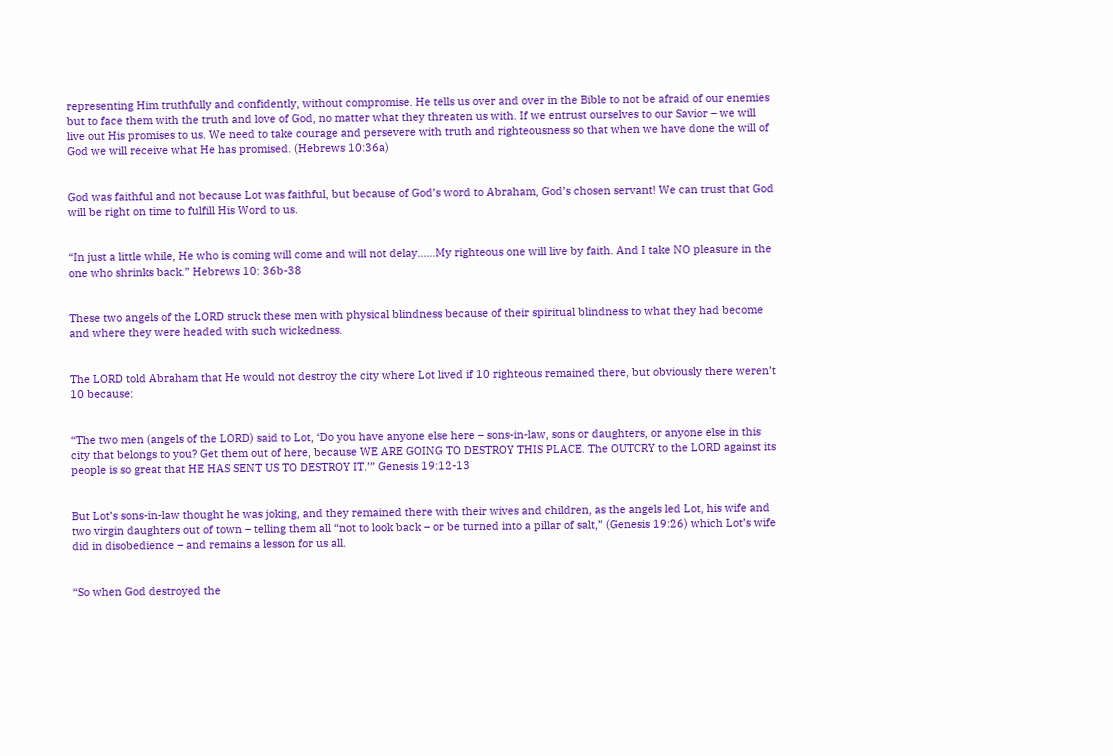representing Him truthfully and confidently, without compromise. He tells us over and over in the Bible to not be afraid of our enemies but to face them with the truth and love of God, no matter what they threaten us with. If we entrust ourselves to our Savior – we will live out His promises to us. We need to take courage and persevere with truth and righteousness so that when we have done the will of God we will receive what He has promised. (Hebrews 10:36a)


God was faithful and not because Lot was faithful, but because of God’s word to Abraham, God’s chosen servant! We can trust that God will be right on time to fulfill His Word to us.


“In just a little while, He who is coming will come and will not delay……My righteous one will live by faith. And I take NO pleasure in the one who shrinks back.” Hebrews 10: 36b-38


These two angels of the LORD struck these men with physical blindness because of their spiritual blindness to what they had become and where they were headed with such wickedness.


The LORD told Abraham that He would not destroy the city where Lot lived if 10 righteous remained there, but obviously there weren’t 10 because:


“The two men (angels of the LORD) said to Lot, ‘Do you have anyone else here – sons-in-law, sons or daughters, or anyone else in this city that belongs to you? Get them out of here, because WE ARE GOING TO DESTROY THIS PLACE. The OUTCRY to the LORD against its people is so great that HE HAS SENT US TO DESTROY IT.’” Genesis 19:12-13


But Lot’s sons-in-law thought he was joking, and they remained there with their wives and children, as the angels led Lot, his wife and two virgin daughters out of town – telling them all “not to look back – or be turned into a pillar of salt,” (Genesis 19:26) which Lot’s wife did in disobedience – and remains a lesson for us all.


“So when God destroyed the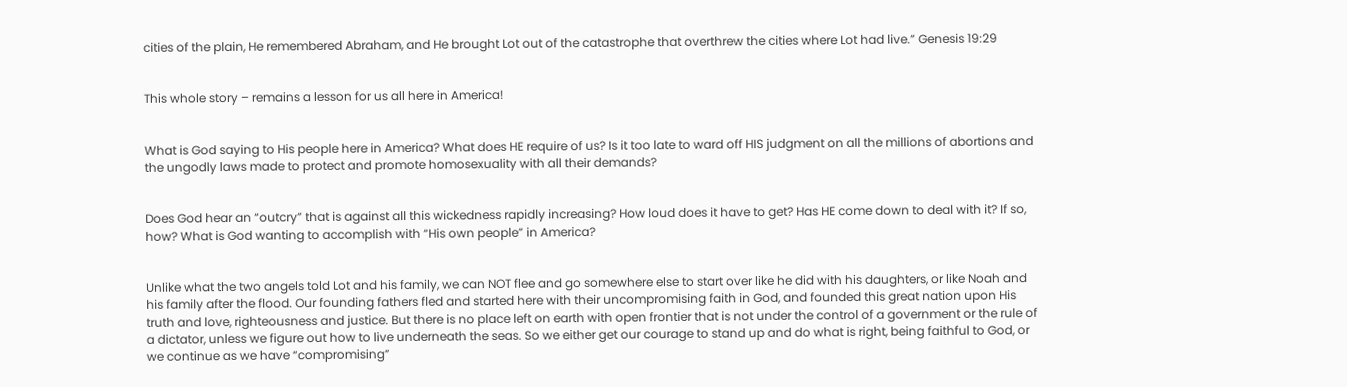cities of the plain, He remembered Abraham, and He brought Lot out of the catastrophe that overthrew the cities where Lot had live.” Genesis 19:29


This whole story – remains a lesson for us all here in America!


What is God saying to His people here in America? What does HE require of us? Is it too late to ward off HIS judgment on all the millions of abortions and the ungodly laws made to protect and promote homosexuality with all their demands?


Does God hear an “outcry” that is against all this wickedness rapidly increasing? How loud does it have to get? Has HE come down to deal with it? If so, how? What is God wanting to accomplish with “His own people” in America?


Unlike what the two angels told Lot and his family, we can NOT flee and go somewhere else to start over like he did with his daughters, or like Noah and his family after the flood. Our founding fathers fled and started here with their uncompromising faith in God, and founded this great nation upon His truth and love, righteousness and justice. But there is no place left on earth with open frontier that is not under the control of a government or the rule of a dictator, unless we figure out how to live underneath the seas. So we either get our courage to stand up and do what is right, being faithful to God, or we continue as we have “compromising”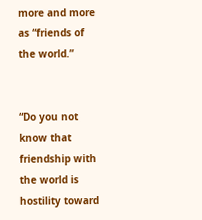more and more as “friends of the world.”


“Do you not know that friendship with the world is hostility toward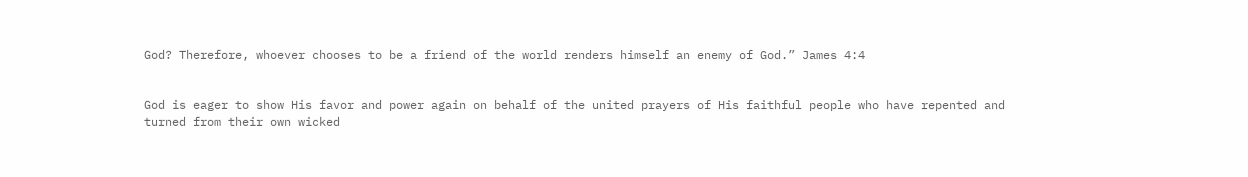God? Therefore, whoever chooses to be a friend of the world renders himself an enemy of God.” James 4:4


God is eager to show His favor and power again on behalf of the united prayers of His faithful people who have repented and turned from their own wicked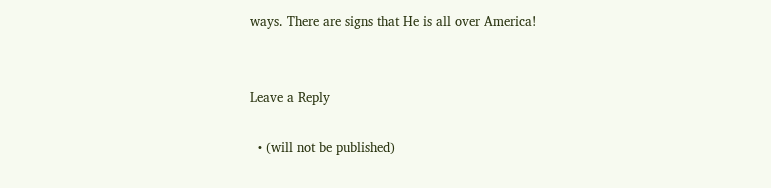ways. There are signs that He is all over America!


Leave a Reply

  • (will not be published)